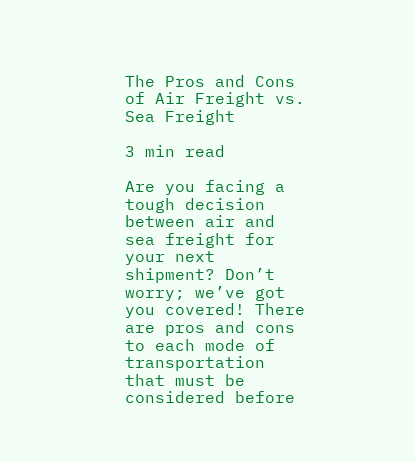The Pros and Cons of Air Freight vs. Sea Freight

3 min read

Are you facing a tough decision between air and sea freight for your next shipment? Don’t worry; we’ve got you covered! There are pros and cons to each mode of transportation that must be considered before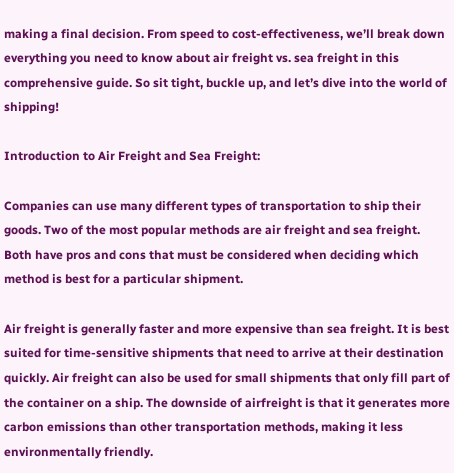making a final decision. From speed to cost-effectiveness, we’ll break down everything you need to know about air freight vs. sea freight in this comprehensive guide. So sit tight, buckle up, and let’s dive into the world of shipping!

Introduction to Air Freight and Sea Freight:

Companies can use many different types of transportation to ship their goods. Two of the most popular methods are air freight and sea freight. Both have pros and cons that must be considered when deciding which method is best for a particular shipment.

Air freight is generally faster and more expensive than sea freight. It is best suited for time-sensitive shipments that need to arrive at their destination quickly. Air freight can also be used for small shipments that only fill part of the container on a ship. The downside of airfreight is that it generates more carbon emissions than other transportation methods, making it less environmentally friendly.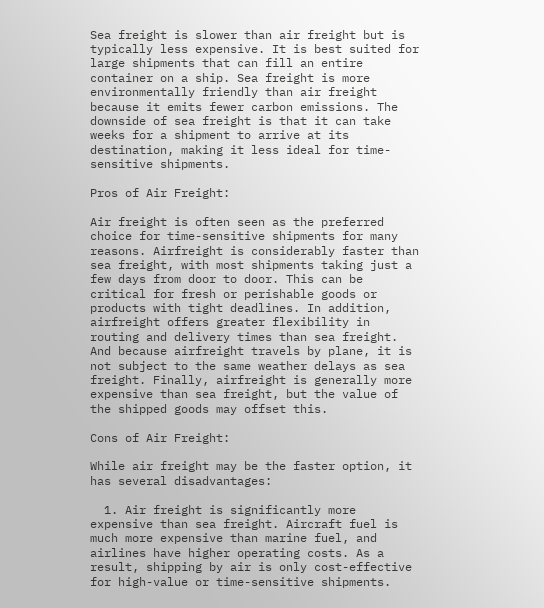Sea freight is slower than air freight but is typically less expensive. It is best suited for large shipments that can fill an entire container on a ship. Sea freight is more environmentally friendly than air freight because it emits fewer carbon emissions. The downside of sea freight is that it can take weeks for a shipment to arrive at its destination, making it less ideal for time-sensitive shipments.

Pros of Air Freight:

Air freight is often seen as the preferred choice for time-sensitive shipments for many reasons. Airfreight is considerably faster than sea freight, with most shipments taking just a few days from door to door. This can be critical for fresh or perishable goods or products with tight deadlines. In addition, airfreight offers greater flexibility in routing and delivery times than sea freight. And because airfreight travels by plane, it is not subject to the same weather delays as sea freight. Finally, airfreight is generally more expensive than sea freight, but the value of the shipped goods may offset this.

Cons of Air Freight:

While air freight may be the faster option, it has several disadvantages:

  1. Air freight is significantly more expensive than sea freight. Aircraft fuel is much more expensive than marine fuel, and airlines have higher operating costs. As a result, shipping by air is only cost-effective for high-value or time-sensitive shipments.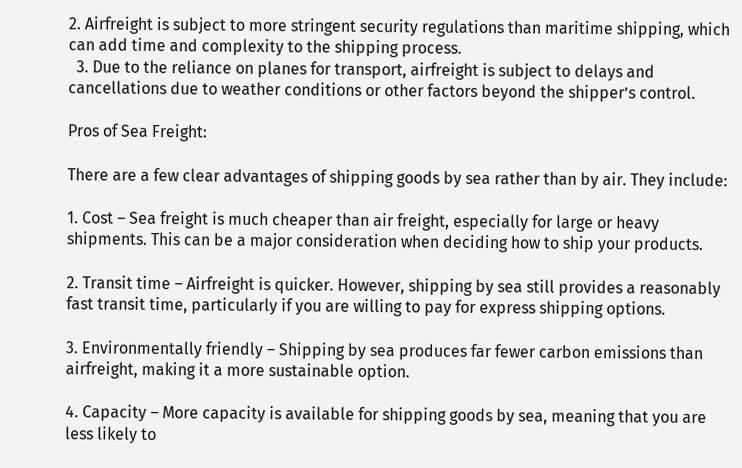2. Airfreight is subject to more stringent security regulations than maritime shipping, which can add time and complexity to the shipping process.
  3. Due to the reliance on planes for transport, airfreight is subject to delays and cancellations due to weather conditions or other factors beyond the shipper’s control.

Pros of Sea Freight:

There are a few clear advantages of shipping goods by sea rather than by air. They include:

1. Cost – Sea freight is much cheaper than air freight, especially for large or heavy shipments. This can be a major consideration when deciding how to ship your products.

2. Transit time – Airfreight is quicker. However, shipping by sea still provides a reasonably fast transit time, particularly if you are willing to pay for express shipping options.

3. Environmentally friendly – Shipping by sea produces far fewer carbon emissions than airfreight, making it a more sustainable option.

4. Capacity – More capacity is available for shipping goods by sea, meaning that you are less likely to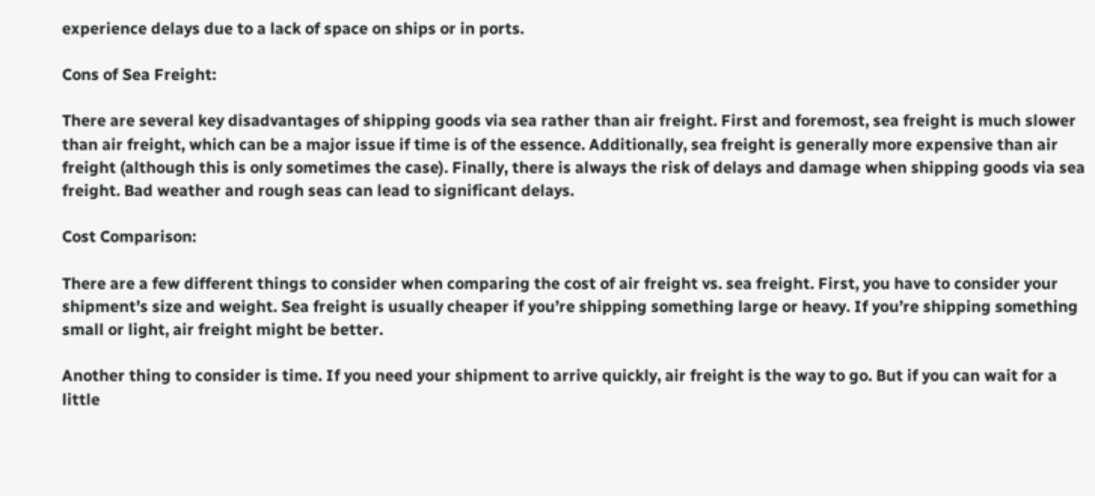experience delays due to a lack of space on ships or in ports.

Cons of Sea Freight:

There are several key disadvantages of shipping goods via sea rather than air freight. First and foremost, sea freight is much slower than air freight, which can be a major issue if time is of the essence. Additionally, sea freight is generally more expensive than air freight (although this is only sometimes the case). Finally, there is always the risk of delays and damage when shipping goods via sea freight. Bad weather and rough seas can lead to significant delays.

Cost Comparison:

There are a few different things to consider when comparing the cost of air freight vs. sea freight. First, you have to consider your shipment’s size and weight. Sea freight is usually cheaper if you’re shipping something large or heavy. If you’re shipping something small or light, air freight might be better.

Another thing to consider is time. If you need your shipment to arrive quickly, air freight is the way to go. But if you can wait for a little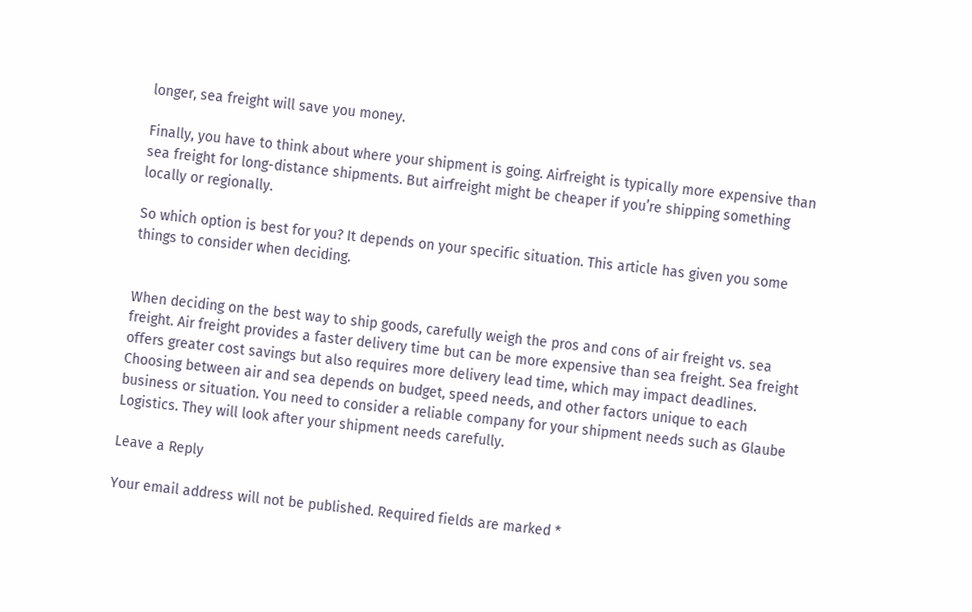longer, sea freight will save you money.

Finally, you have to think about where your shipment is going. Airfreight is typically more expensive than sea freight for long-distance shipments. But airfreight might be cheaper if you’re shipping something locally or regionally.

So which option is best for you? It depends on your specific situation. This article has given you some things to consider when deciding.


When deciding on the best way to ship goods, carefully weigh the pros and cons of air freight vs. sea freight. Air freight provides a faster delivery time but can be more expensive than sea freight. Sea freight offers greater cost savings but also requires more delivery lead time, which may impact deadlines. Choosing between air and sea depends on budget, speed needs, and other factors unique to each business or situation. You need to consider a reliable company for your shipment needs such as Glaube Logistics. They will look after your shipment needs carefully.

Leave a Reply

Your email address will not be published. Required fields are marked *